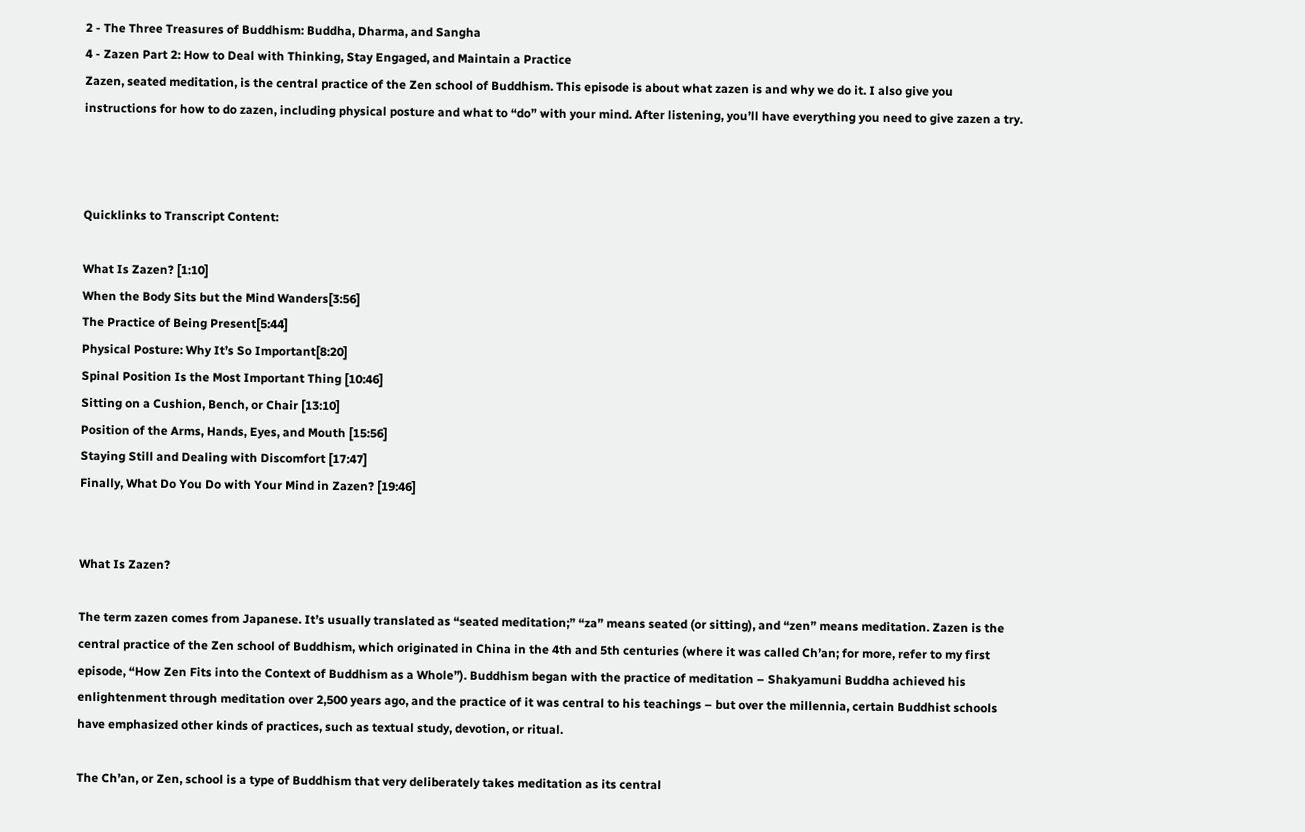2 - The Three Treasures of Buddhism: Buddha, Dharma, and Sangha
4 - Zazen Part 2: How to Deal with Thinking, Stay Engaged, and Maintain a Practice
Zazen, seated meditation, is the central practice of the Zen school of Buddhism. This episode is about what zazen is and why we do it. I also give you instructions for how to do zazen, including physical posture and what to “do” with your mind. After listening, you’ll have everything you need to give zazen a try.



Quicklinks to Transcript Content:

What Is Zazen? [1:10]
When the Body Sits but the Mind Wanders[3:56]
The Practice of Being Present[5:44]
Physical Posture: Why It’s So Important[8:20]
Spinal Position Is the Most Important Thing [10:46]
Sitting on a Cushion, Bench, or Chair [13:10]
Position of the Arms, Hands, Eyes, and Mouth [15:56]
Staying Still and Dealing with Discomfort [17:47]
Finally, What Do You Do with Your Mind in Zazen? [19:46]


What Is Zazen?

The term zazen comes from Japanese. It’s usually translated as “seated meditation;” “za” means seated (or sitting), and “zen” means meditation. Zazen is the central practice of the Zen school of Buddhism, which originated in China in the 4th and 5th centuries (where it was called Ch’an; for more, refer to my first episode, “How Zen Fits into the Context of Buddhism as a Whole”). Buddhism began with the practice of meditation – Shakyamuni Buddha achieved his enlightenment through meditation over 2,500 years ago, and the practice of it was central to his teachings – but over the millennia, certain Buddhist schools have emphasized other kinds of practices, such as textual study, devotion, or ritual.

The Ch’an, or Zen, school is a type of Buddhism that very deliberately takes meditation as its central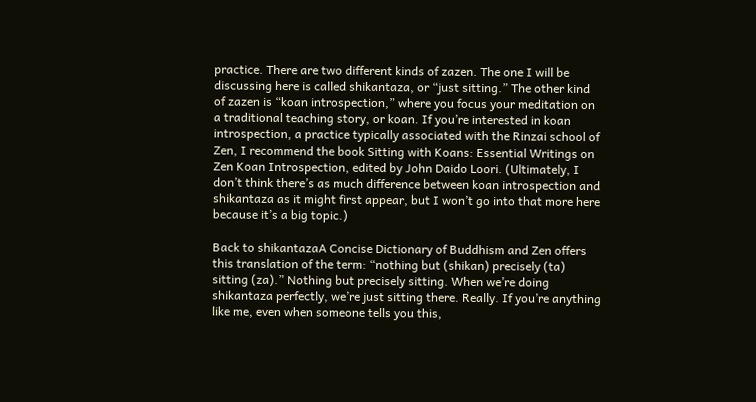practice. There are two different kinds of zazen. The one I will be discussing here is called shikantaza, or “just sitting.” The other kind of zazen is “koan introspection,” where you focus your meditation on a traditional teaching story, or koan. If you’re interested in koan introspection, a practice typically associated with the Rinzai school of Zen, I recommend the book Sitting with Koans: Essential Writings on Zen Koan Introspection, edited by John Daido Loori. (Ultimately, I don’t think there’s as much difference between koan introspection and shikantaza as it might first appear, but I won’t go into that more here because it’s a big topic.)

Back to shikantazaA Concise Dictionary of Buddhism and Zen offers this translation of the term: “nothing but (shikan) precisely (ta) sitting (za).” Nothing but precisely sitting. When we’re doing shikantaza perfectly, we’re just sitting there. Really. If you’re anything like me, even when someone tells you this,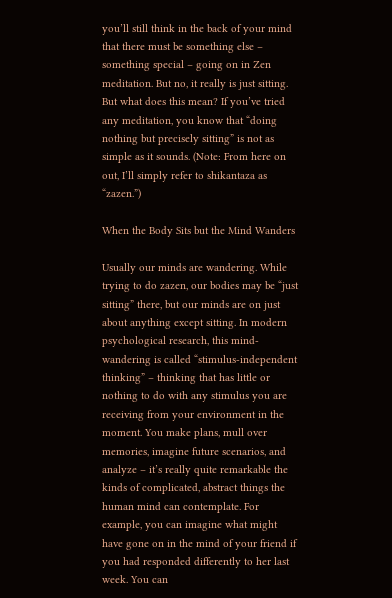you’ll still think in the back of your mind that there must be something else – something special – going on in Zen meditation. But no, it really is just sitting. But what does this mean? If you’ve tried any meditation, you know that “doing nothing but precisely sitting” is not as simple as it sounds. (Note: From here on out, I’ll simply refer to shikantaza as “zazen.”)

When the Body Sits but the Mind Wanders

Usually our minds are wandering. While trying to do zazen, our bodies may be “just sitting” there, but our minds are on just about anything except sitting. In modern psychological research, this mind-wandering is called “stimulus-independent thinking” – thinking that has little or nothing to do with any stimulus you are receiving from your environment in the moment. You make plans, mull over memories, imagine future scenarios, and analyze – it’s really quite remarkable the kinds of complicated, abstract things the human mind can contemplate. For example, you can imagine what might have gone on in the mind of your friend if you had responded differently to her last week. You can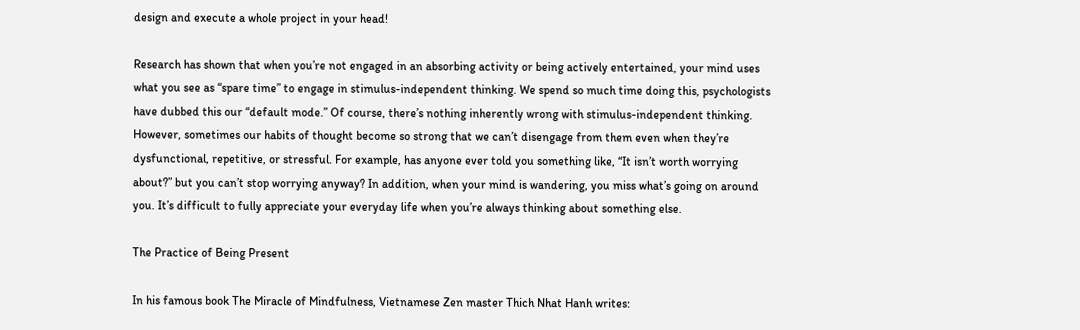design and execute a whole project in your head!

Research has shown that when you’re not engaged in an absorbing activity or being actively entertained, your mind uses what you see as “spare time” to engage in stimulus-independent thinking. We spend so much time doing this, psychologists have dubbed this our “default mode.” Of course, there’s nothing inherently wrong with stimulus-independent thinking. However, sometimes our habits of thought become so strong that we can’t disengage from them even when they’re dysfunctional, repetitive, or stressful. For example, has anyone ever told you something like, “It isn’t worth worrying about?” but you can’t stop worrying anyway? In addition, when your mind is wandering, you miss what’s going on around you. It’s difficult to fully appreciate your everyday life when you’re always thinking about something else.

The Practice of Being Present

In his famous book The Miracle of Mindfulness, Vietnamese Zen master Thich Nhat Hanh writes: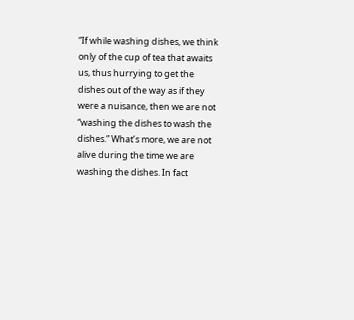“If while washing dishes, we think only of the cup of tea that awaits us, thus hurrying to get the dishes out of the way as if they were a nuisance, then we are not “washing the dishes to wash the dishes.” What’s more, we are not alive during the time we are washing the dishes. In fact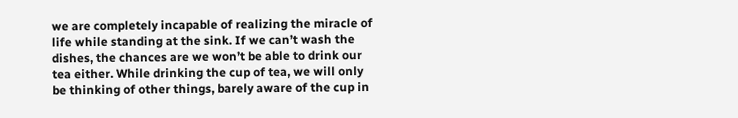we are completely incapable of realizing the miracle of life while standing at the sink. If we can’t wash the dishes, the chances are we won’t be able to drink our tea either. While drinking the cup of tea, we will only be thinking of other things, barely aware of the cup in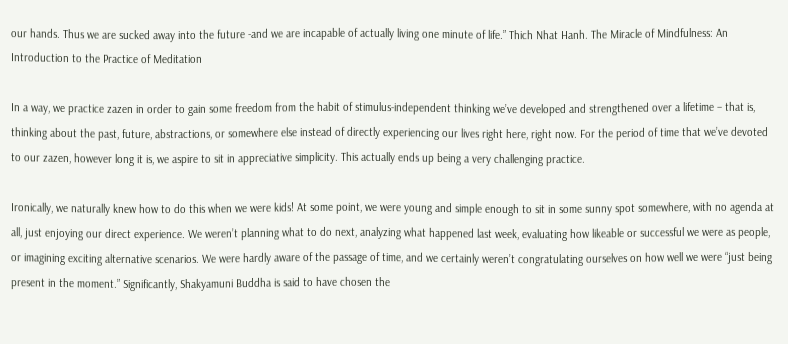our hands. Thus we are sucked away into the future -and we are incapable of actually living one minute of life.” Thich Nhat Hanh. The Miracle of Mindfulness: An Introduction to the Practice of Meditation

In a way, we practice zazen in order to gain some freedom from the habit of stimulus-independent thinking we’ve developed and strengthened over a lifetime – that is, thinking about the past, future, abstractions, or somewhere else instead of directly experiencing our lives right here, right now. For the period of time that we’ve devoted to our zazen, however long it is, we aspire to sit in appreciative simplicity. This actually ends up being a very challenging practice.

Ironically, we naturally knew how to do this when we were kids! At some point, we were young and simple enough to sit in some sunny spot somewhere, with no agenda at all, just enjoying our direct experience. We weren’t planning what to do next, analyzing what happened last week, evaluating how likeable or successful we were as people, or imagining exciting alternative scenarios. We were hardly aware of the passage of time, and we certainly weren’t congratulating ourselves on how well we were “just being present in the moment.” Significantly, Shakyamuni Buddha is said to have chosen the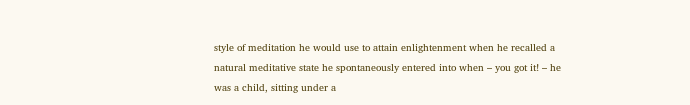style of meditation he would use to attain enlightenment when he recalled a natural meditative state he spontaneously entered into when – you got it! – he was a child, sitting under a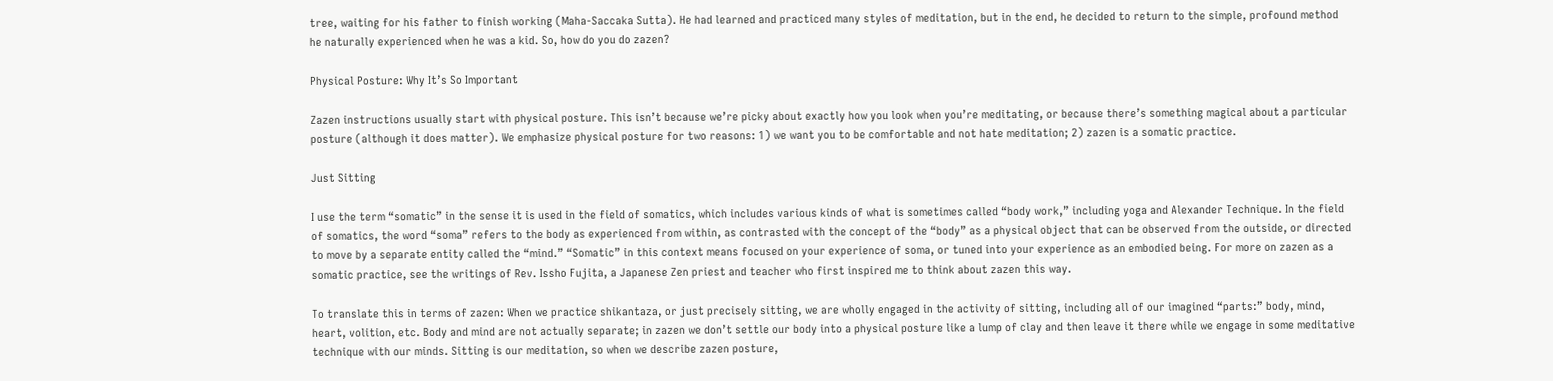tree, waiting for his father to finish working (Maha-Saccaka Sutta). He had learned and practiced many styles of meditation, but in the end, he decided to return to the simple, profound method he naturally experienced when he was a kid. So, how do you do zazen?

Physical Posture: Why It’s So Important

Zazen instructions usually start with physical posture. This isn’t because we’re picky about exactly how you look when you’re meditating, or because there’s something magical about a particular posture (although it does matter). We emphasize physical posture for two reasons: 1) we want you to be comfortable and not hate meditation; 2) zazen is a somatic practice.

Just Sitting

I use the term “somatic” in the sense it is used in the field of somatics, which includes various kinds of what is sometimes called “body work,” including yoga and Alexander Technique. In the field of somatics, the word “soma” refers to the body as experienced from within, as contrasted with the concept of the “body” as a physical object that can be observed from the outside, or directed to move by a separate entity called the “mind.” “Somatic” in this context means focused on your experience of soma, or tuned into your experience as an embodied being. For more on zazen as a somatic practice, see the writings of Rev. Issho Fujita, a Japanese Zen priest and teacher who first inspired me to think about zazen this way.

To translate this in terms of zazen: When we practice shikantaza, or just precisely sitting, we are wholly engaged in the activity of sitting, including all of our imagined “parts:” body, mind, heart, volition, etc. Body and mind are not actually separate; in zazen we don’t settle our body into a physical posture like a lump of clay and then leave it there while we engage in some meditative technique with our minds. Sitting is our meditation, so when we describe zazen posture,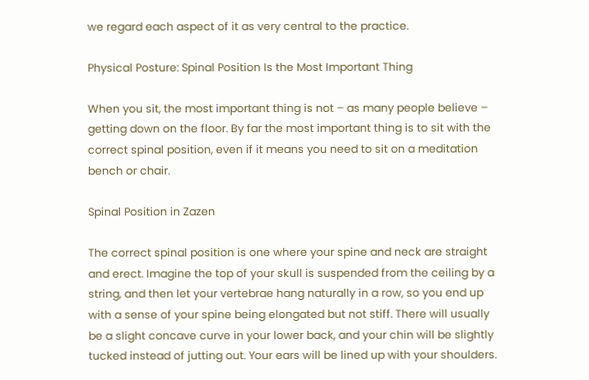we regard each aspect of it as very central to the practice.

Physical Posture: Spinal Position Is the Most Important Thing

When you sit, the most important thing is not – as many people believe – getting down on the floor. By far the most important thing is to sit with the correct spinal position, even if it means you need to sit on a meditation bench or chair.

Spinal Position in Zazen

The correct spinal position is one where your spine and neck are straight and erect. Imagine the top of your skull is suspended from the ceiling by a string, and then let your vertebrae hang naturally in a row, so you end up with a sense of your spine being elongated but not stiff. There will usually be a slight concave curve in your lower back, and your chin will be slightly tucked instead of jutting out. Your ears will be lined up with your shoulders.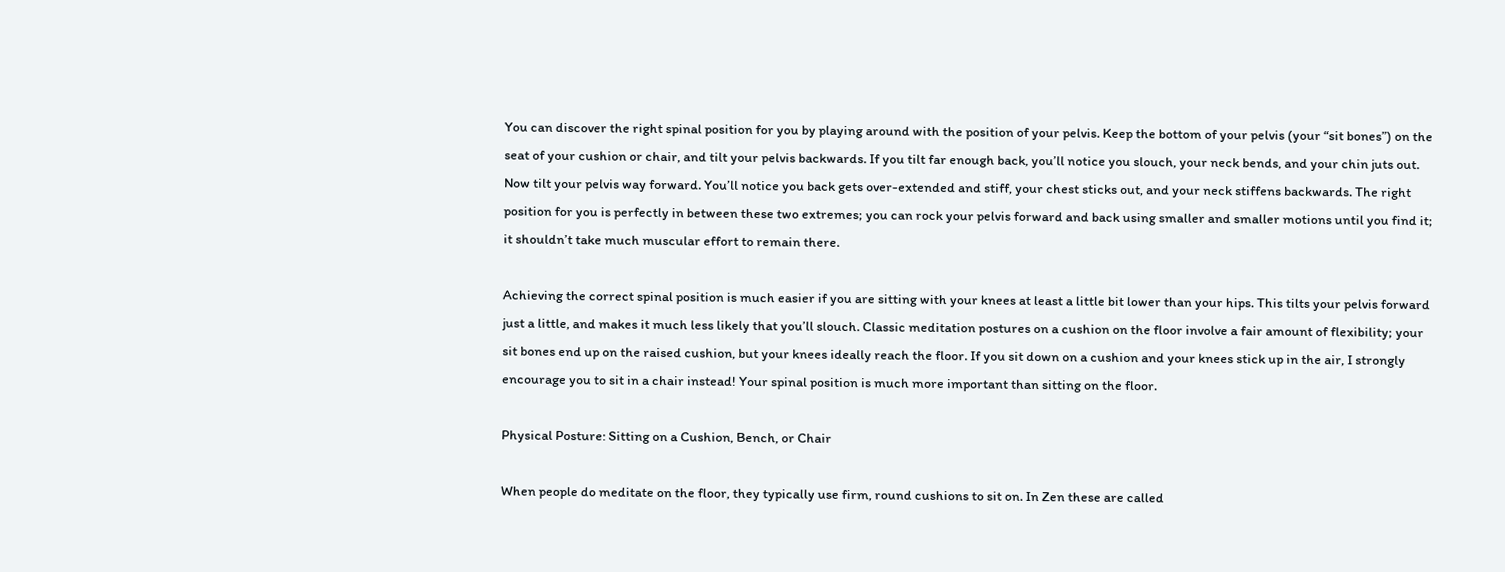You can discover the right spinal position for you by playing around with the position of your pelvis. Keep the bottom of your pelvis (your “sit bones”) on the seat of your cushion or chair, and tilt your pelvis backwards. If you tilt far enough back, you’ll notice you slouch, your neck bends, and your chin juts out. Now tilt your pelvis way forward. You’ll notice you back gets over-extended and stiff, your chest sticks out, and your neck stiffens backwards. The right position for you is perfectly in between these two extremes; you can rock your pelvis forward and back using smaller and smaller motions until you find it; it shouldn’t take much muscular effort to remain there.

Achieving the correct spinal position is much easier if you are sitting with your knees at least a little bit lower than your hips. This tilts your pelvis forward just a little, and makes it much less likely that you’ll slouch. Classic meditation postures on a cushion on the floor involve a fair amount of flexibility; your sit bones end up on the raised cushion, but your knees ideally reach the floor. If you sit down on a cushion and your knees stick up in the air, I strongly encourage you to sit in a chair instead! Your spinal position is much more important than sitting on the floor.

Physical Posture: Sitting on a Cushion, Bench, or Chair

When people do meditate on the floor, they typically use firm, round cushions to sit on. In Zen these are called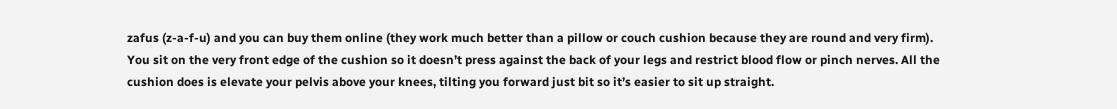zafus (z-a-f-u) and you can buy them online (they work much better than a pillow or couch cushion because they are round and very firm). You sit on the very front edge of the cushion so it doesn’t press against the back of your legs and restrict blood flow or pinch nerves. All the cushion does is elevate your pelvis above your knees, tilting you forward just bit so it’s easier to sit up straight.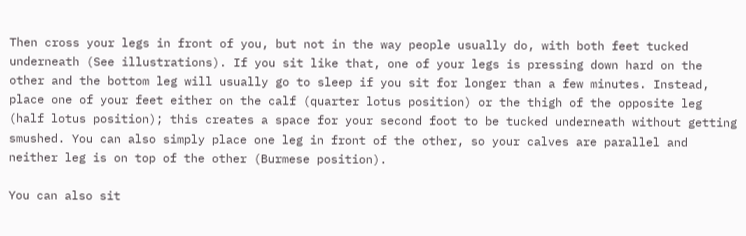Then cross your legs in front of you, but not in the way people usually do, with both feet tucked underneath (See illustrations). If you sit like that, one of your legs is pressing down hard on the other and the bottom leg will usually go to sleep if you sit for longer than a few minutes. Instead, place one of your feet either on the calf (quarter lotus position) or the thigh of the opposite leg (half lotus position); this creates a space for your second foot to be tucked underneath without getting smushed. You can also simply place one leg in front of the other, so your calves are parallel and neither leg is on top of the other (Burmese position).

You can also sit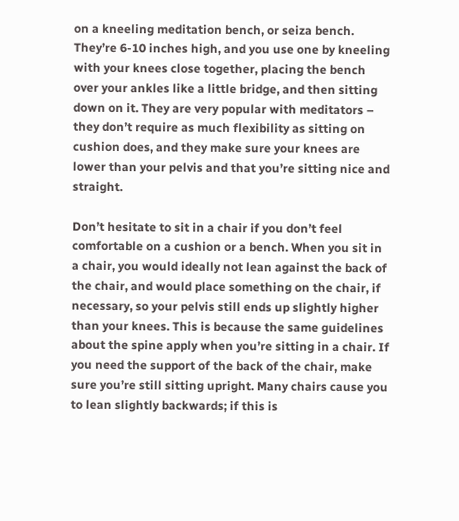on a kneeling meditation bench, or seiza bench. They’re 6-10 inches high, and you use one by kneeling with your knees close together, placing the bench over your ankles like a little bridge, and then sitting down on it. They are very popular with meditators – they don’t require as much flexibility as sitting on cushion does, and they make sure your knees are lower than your pelvis and that you’re sitting nice and straight.

Don’t hesitate to sit in a chair if you don’t feel comfortable on a cushion or a bench. When you sit in a chair, you would ideally not lean against the back of the chair, and would place something on the chair, if necessary, so your pelvis still ends up slightly higher than your knees. This is because the same guidelines about the spine apply when you’re sitting in a chair. If you need the support of the back of the chair, make sure you’re still sitting upright. Many chairs cause you to lean slightly backwards; if this is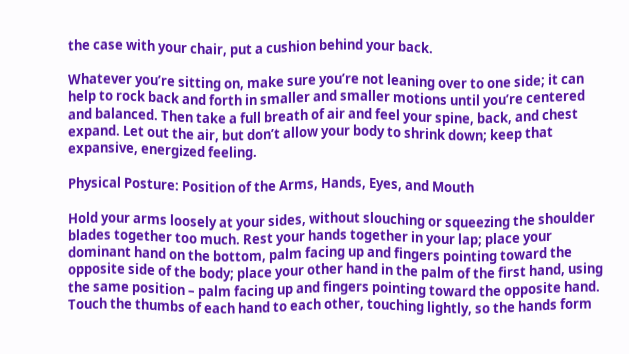the case with your chair, put a cushion behind your back.

Whatever you’re sitting on, make sure you’re not leaning over to one side; it can help to rock back and forth in smaller and smaller motions until you’re centered and balanced. Then take a full breath of air and feel your spine, back, and chest expand. Let out the air, but don’t allow your body to shrink down; keep that expansive, energized feeling.

Physical Posture: Position of the Arms, Hands, Eyes, and Mouth

Hold your arms loosely at your sides, without slouching or squeezing the shoulder blades together too much. Rest your hands together in your lap; place your dominant hand on the bottom, palm facing up and fingers pointing toward the opposite side of the body; place your other hand in the palm of the first hand, using the same position – palm facing up and fingers pointing toward the opposite hand. Touch the thumbs of each hand to each other, touching lightly, so the hands form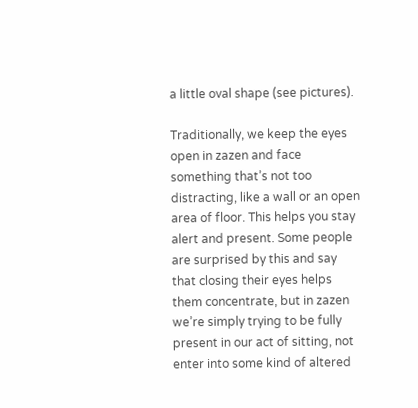a little oval shape (see pictures).

Traditionally, we keep the eyes open in zazen and face something that’s not too distracting, like a wall or an open area of floor. This helps you stay alert and present. Some people are surprised by this and say that closing their eyes helps them concentrate, but in zazen we’re simply trying to be fully present in our act of sitting, not enter into some kind of altered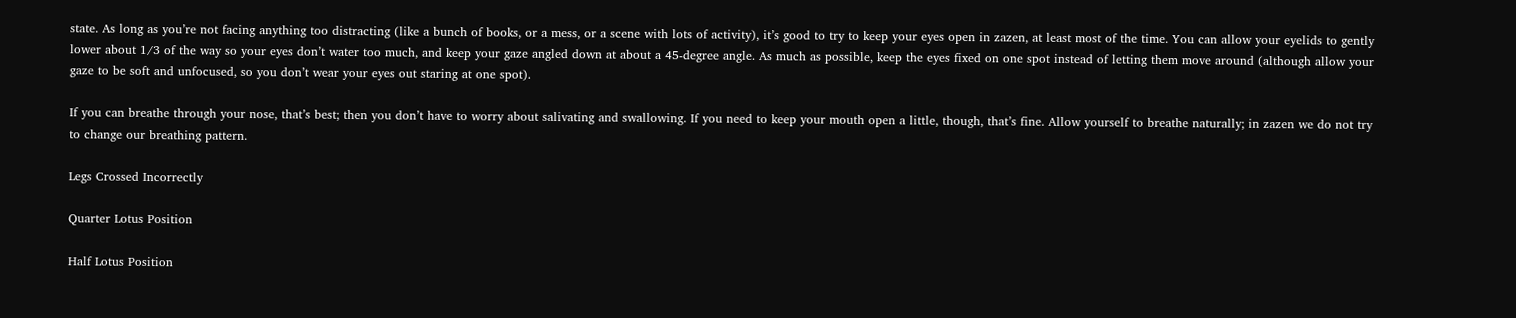state. As long as you’re not facing anything too distracting (like a bunch of books, or a mess, or a scene with lots of activity), it’s good to try to keep your eyes open in zazen, at least most of the time. You can allow your eyelids to gently lower about 1/3 of the way so your eyes don’t water too much, and keep your gaze angled down at about a 45-degree angle. As much as possible, keep the eyes fixed on one spot instead of letting them move around (although allow your gaze to be soft and unfocused, so you don’t wear your eyes out staring at one spot).

If you can breathe through your nose, that’s best; then you don’t have to worry about salivating and swallowing. If you need to keep your mouth open a little, though, that’s fine. Allow yourself to breathe naturally; in zazen we do not try to change our breathing pattern.

Legs Crossed Incorrectly

Quarter Lotus Position

Half Lotus Position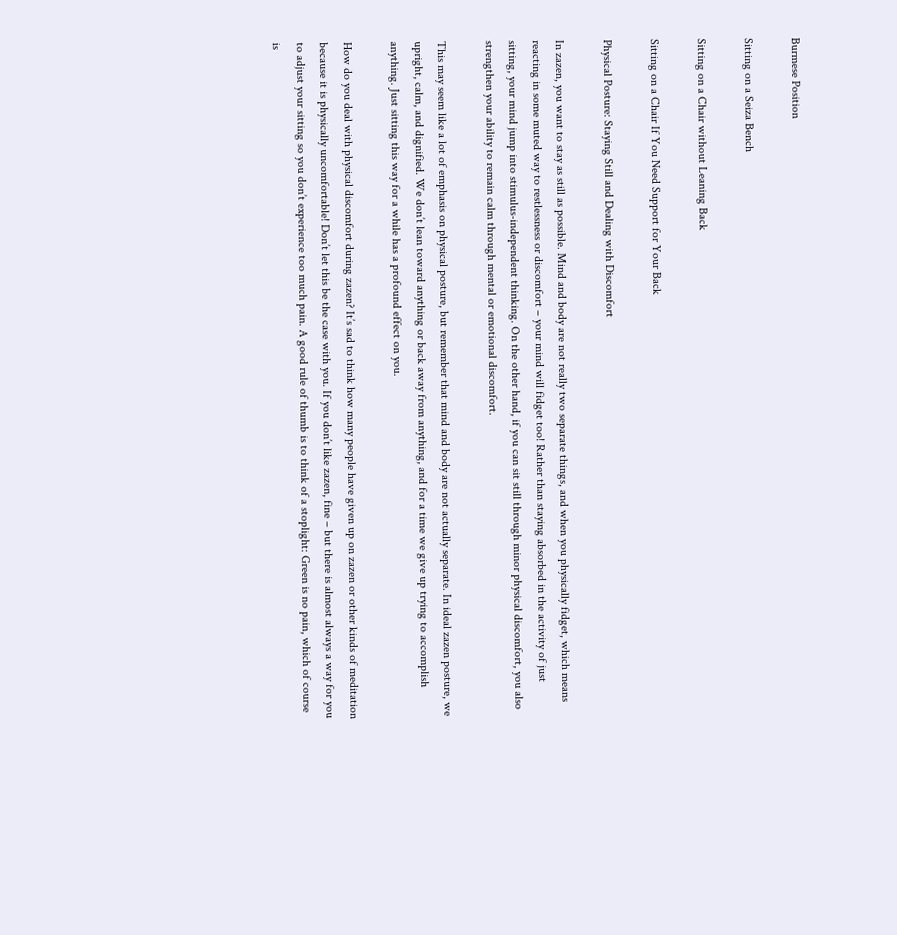Burmese Position

Sitting on a Seiza Bench

Sitting on a Chair without Leaning Back

Sitting on a Chair If You Need Support for Your Back

Physical Posture: Staying Still and Dealing with Discomfort

In zazen, you want to stay as still as possible. Mind and body are not really two separate things, and when you physically fidget, which means reacting in some muted way to restlessness or discomfort – your mind will fidget too! Rather than staying absorbed in the activity of just sitting, your mind jump into stimulus-independent thinking. On the other hand, if you can sit still through minor physical discomfort, you also strengthen your ability to remain calm through mental or emotional discomfort.

This may seem like a lot of emphasis on physical posture, but remember that mind and body are not actually separate. In ideal zazen posture, we upright, calm, and dignified. We don’t lean toward anything or back away from anything, and for a time we give up trying to accomplish anything. Just sitting this way for a while has a profound effect on you.

How do you deal with physical discomfort during zazen? It’s sad to think how many people have given up on zazen or other kinds of meditation because it is physically uncomfortable! Don’t let this be the case with you. If you don’t like zazen, fine – but there is almost always a way for you to adjust your sitting so you don’t experience too much pain. A good rule of thumb is to think of a stoplight: Green is no pain, which of course is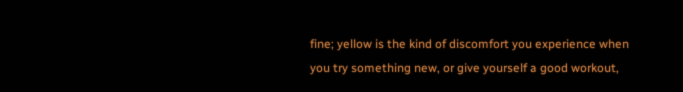fine; yellow is the kind of discomfort you experience when you try something new, or give yourself a good workout,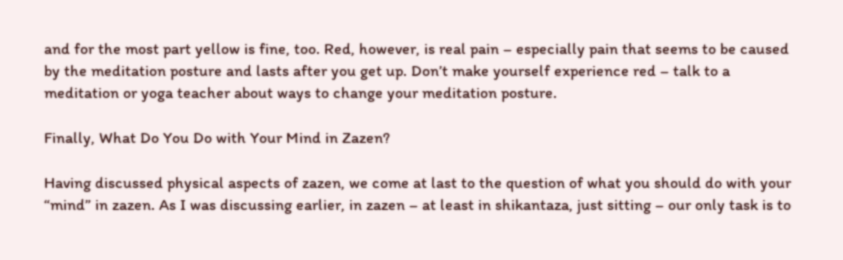and for the most part yellow is fine, too. Red, however, is real pain – especially pain that seems to be caused by the meditation posture and lasts after you get up. Don’t make yourself experience red – talk to a meditation or yoga teacher about ways to change your meditation posture.

Finally, What Do You Do with Your Mind in Zazen?

Having discussed physical aspects of zazen, we come at last to the question of what you should do with your “mind” in zazen. As I was discussing earlier, in zazen – at least in shikantaza, just sitting – our only task is to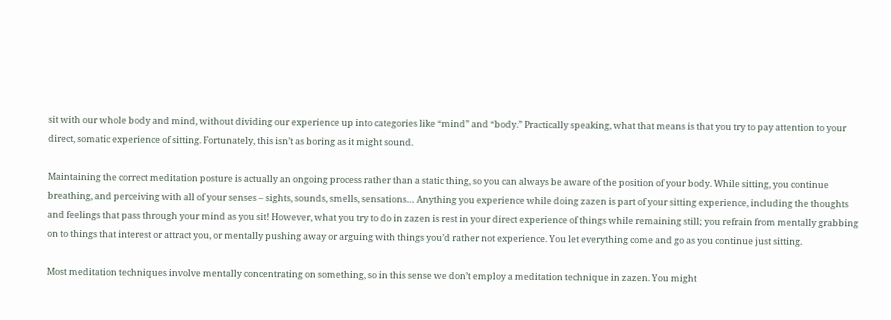sit with our whole body and mind, without dividing our experience up into categories like “mind” and “body.” Practically speaking, what that means is that you try to pay attention to your direct, somatic experience of sitting. Fortunately, this isn’t as boring as it might sound.

Maintaining the correct meditation posture is actually an ongoing process rather than a static thing, so you can always be aware of the position of your body. While sitting, you continue breathing, and perceiving with all of your senses – sights, sounds, smells, sensations… Anything you experience while doing zazen is part of your sitting experience, including the thoughts and feelings that pass through your mind as you sit! However, what you try to do in zazen is rest in your direct experience of things while remaining still; you refrain from mentally grabbing on to things that interest or attract you, or mentally pushing away or arguing with things you’d rather not experience. You let everything come and go as you continue just sitting.

Most meditation techniques involve mentally concentrating on something, so in this sense we don’t employ a meditation technique in zazen. You might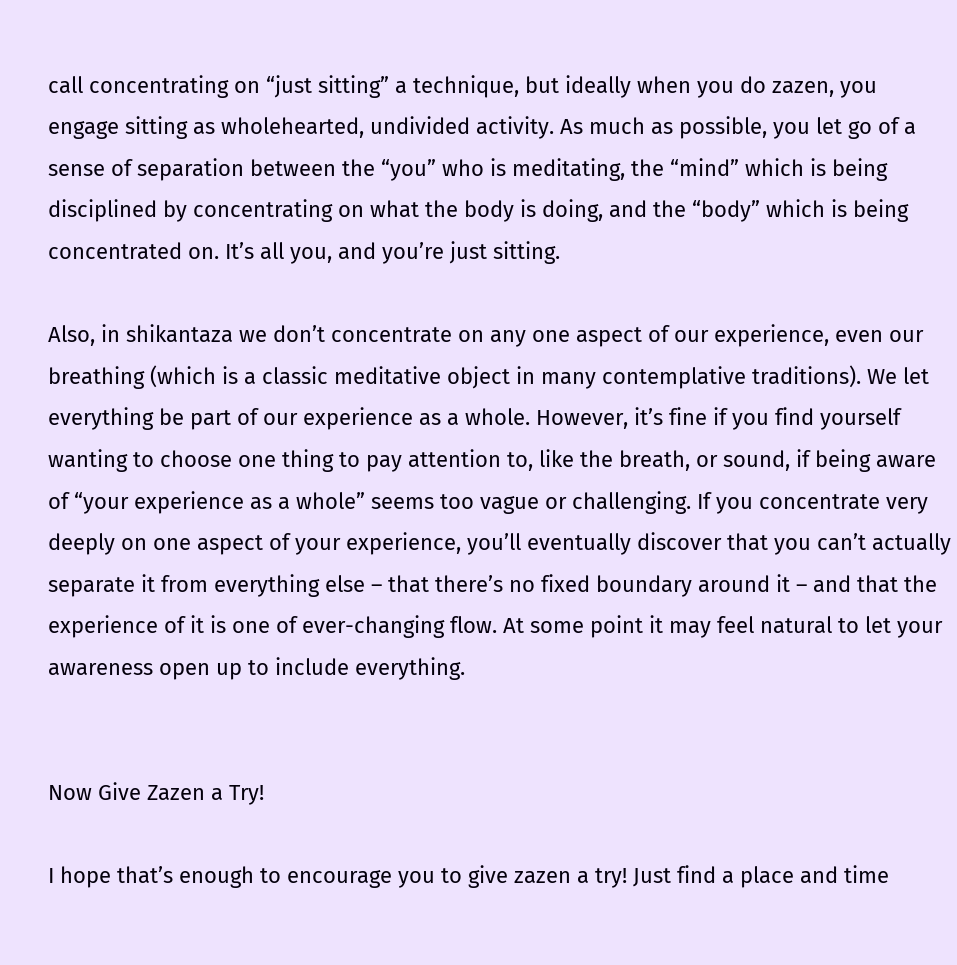call concentrating on “just sitting” a technique, but ideally when you do zazen, you engage sitting as wholehearted, undivided activity. As much as possible, you let go of a sense of separation between the “you” who is meditating, the “mind” which is being disciplined by concentrating on what the body is doing, and the “body” which is being concentrated on. It’s all you, and you’re just sitting.

Also, in shikantaza we don’t concentrate on any one aspect of our experience, even our breathing (which is a classic meditative object in many contemplative traditions). We let everything be part of our experience as a whole. However, it’s fine if you find yourself wanting to choose one thing to pay attention to, like the breath, or sound, if being aware of “your experience as a whole” seems too vague or challenging. If you concentrate very deeply on one aspect of your experience, you’ll eventually discover that you can’t actually separate it from everything else – that there’s no fixed boundary around it – and that the experience of it is one of ever-changing flow. At some point it may feel natural to let your awareness open up to include everything.


Now Give Zazen a Try!

I hope that’s enough to encourage you to give zazen a try! Just find a place and time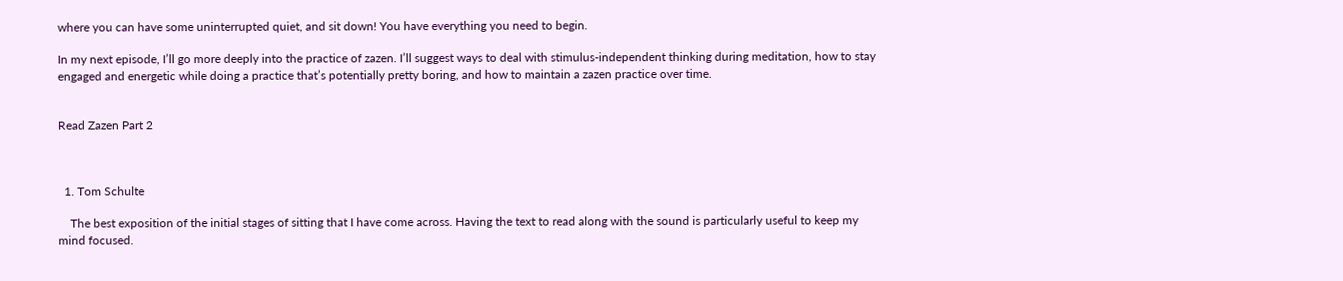where you can have some uninterrupted quiet, and sit down! You have everything you need to begin.

In my next episode, I’ll go more deeply into the practice of zazen. I’ll suggest ways to deal with stimulus-independent thinking during meditation, how to stay engaged and energetic while doing a practice that’s potentially pretty boring, and how to maintain a zazen practice over time.


Read Zazen Part 2



  1. Tom Schulte

    The best exposition of the initial stages of sitting that I have come across. Having the text to read along with the sound is particularly useful to keep my mind focused.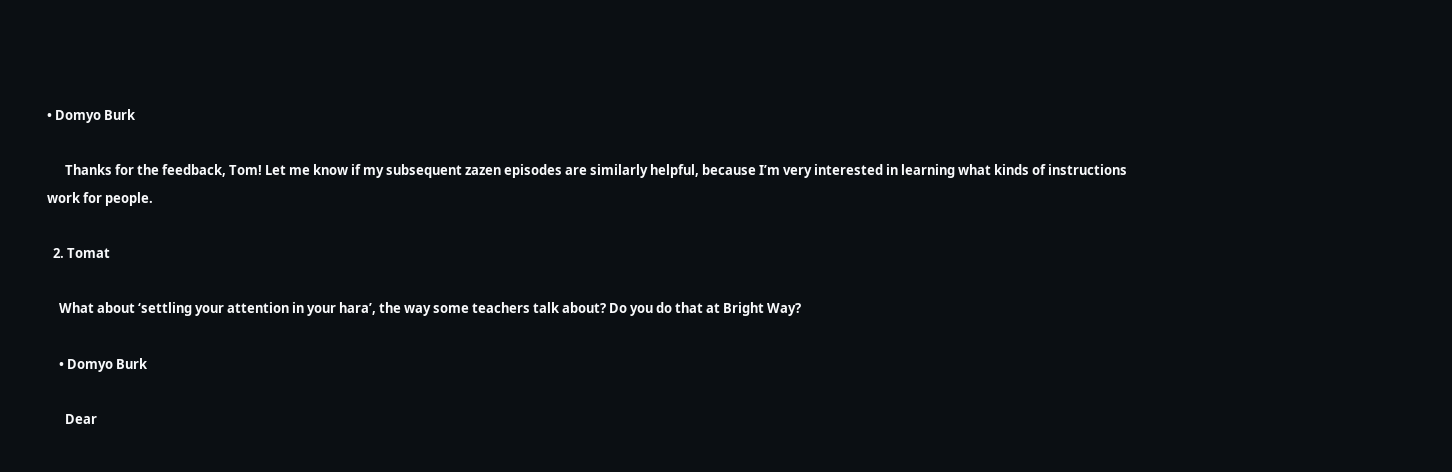• Domyo Burk

      Thanks for the feedback, Tom! Let me know if my subsequent zazen episodes are similarly helpful, because I’m very interested in learning what kinds of instructions work for people.

  2. Tomat

    What about ‘settling your attention in your hara’, the way some teachers talk about? Do you do that at Bright Way?

    • Domyo Burk

      Dear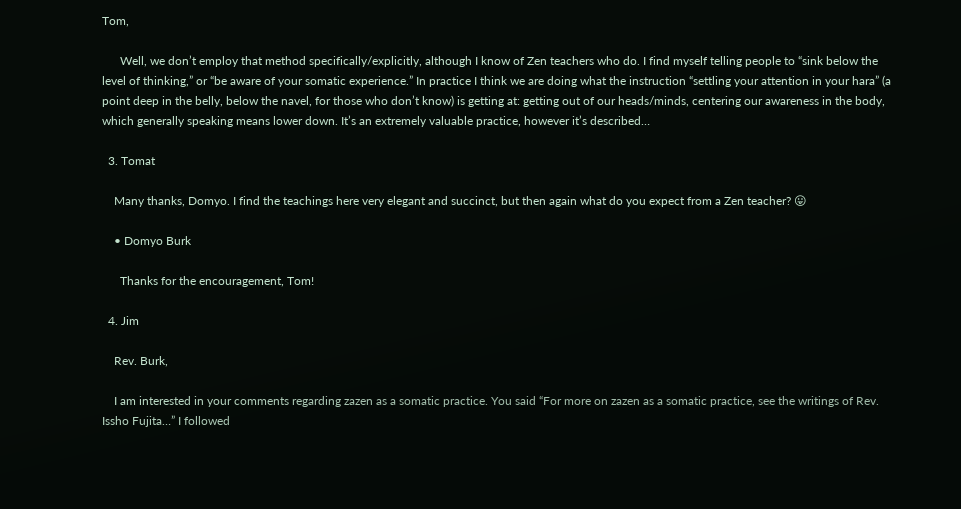Tom,

      Well, we don’t employ that method specifically/explicitly, although I know of Zen teachers who do. I find myself telling people to “sink below the level of thinking,” or “be aware of your somatic experience.” In practice I think we are doing what the instruction “settling your attention in your hara” (a point deep in the belly, below the navel, for those who don’t know) is getting at: getting out of our heads/minds, centering our awareness in the body, which generally speaking means lower down. It’s an extremely valuable practice, however it’s described…

  3. Tomat

    Many thanks, Domyo. I find the teachings here very elegant and succinct, but then again what do you expect from a Zen teacher? 😛

    • Domyo Burk

      Thanks for the encouragement, Tom!

  4. Jim

    Rev. Burk,

    I am interested in your comments regarding zazen as a somatic practice. You said “For more on zazen as a somatic practice, see the writings of Rev. Issho Fujita…” I followed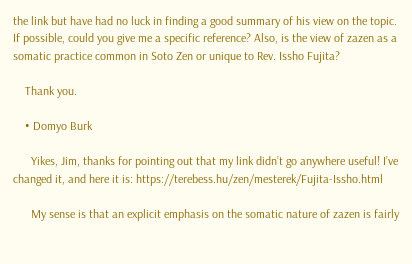the link but have had no luck in finding a good summary of his view on the topic. If possible, could you give me a specific reference? Also, is the view of zazen as a somatic practice common in Soto Zen or unique to Rev. Issho Fujita?

    Thank you.

    • Domyo Burk

      Yikes, Jim, thanks for pointing out that my link didn’t go anywhere useful! I’ve changed it, and here it is: https://terebess.hu/zen/mesterek/Fujita-Issho.html

      My sense is that an explicit emphasis on the somatic nature of zazen is fairly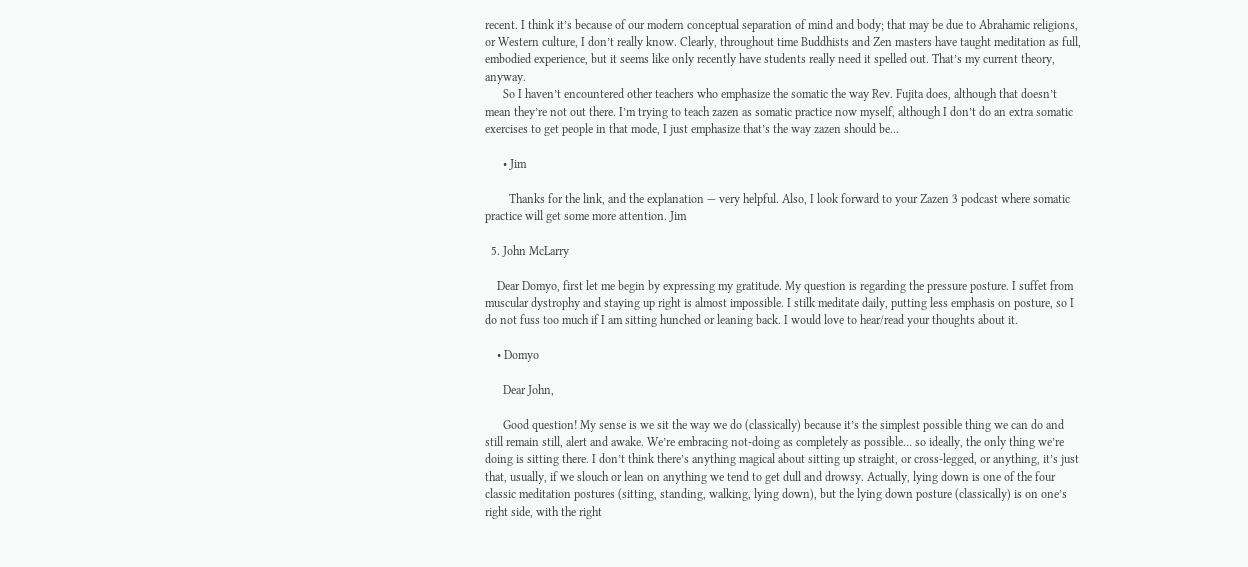recent. I think it’s because of our modern conceptual separation of mind and body; that may be due to Abrahamic religions, or Western culture, I don’t really know. Clearly, throughout time Buddhists and Zen masters have taught meditation as full, embodied experience, but it seems like only recently have students really need it spelled out. That’s my current theory, anyway.
      So I haven’t encountered other teachers who emphasize the somatic the way Rev. Fujita does, although that doesn’t mean they’re not out there. I’m trying to teach zazen as somatic practice now myself, although I don’t do an extra somatic exercises to get people in that mode, I just emphasize that’s the way zazen should be…

      • Jim

        Thanks for the link, and the explanation — very helpful. Also, I look forward to your Zazen 3 podcast where somatic practice will get some more attention. Jim

  5. John McLarry

    Dear Domyo, first let me begin by expressing my gratitude. My question is regarding the pressure posture. I suffet from muscular dystrophy and staying up right is almost impossible. I stilk meditate daily, putting less emphasis on posture, so I do not fuss too much if I am sitting hunched or leaning back. I would love to hear/read your thoughts about it.

    • Domyo

      Dear John,

      Good question! My sense is we sit the way we do (classically) because it’s the simplest possible thing we can do and still remain still, alert and awake. We’re embracing not-doing as completely as possible… so ideally, the only thing we’re doing is sitting there. I don’t think there’s anything magical about sitting up straight, or cross-legged, or anything, it’s just that, usually, if we slouch or lean on anything we tend to get dull and drowsy. Actually, lying down is one of the four classic meditation postures (sitting, standing, walking, lying down), but the lying down posture (classically) is on one’s right side, with the right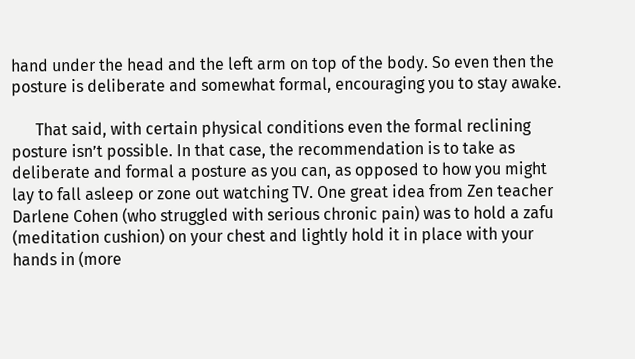hand under the head and the left arm on top of the body. So even then the posture is deliberate and somewhat formal, encouraging you to stay awake.

      That said, with certain physical conditions even the formal reclining posture isn’t possible. In that case, the recommendation is to take as deliberate and formal a posture as you can, as opposed to how you might lay to fall asleep or zone out watching TV. One great idea from Zen teacher Darlene Cohen (who struggled with serious chronic pain) was to hold a zafu (meditation cushion) on your chest and lightly hold it in place with your hands in (more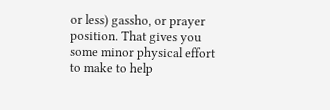or less) gassho, or prayer position. That gives you some minor physical effort to make to help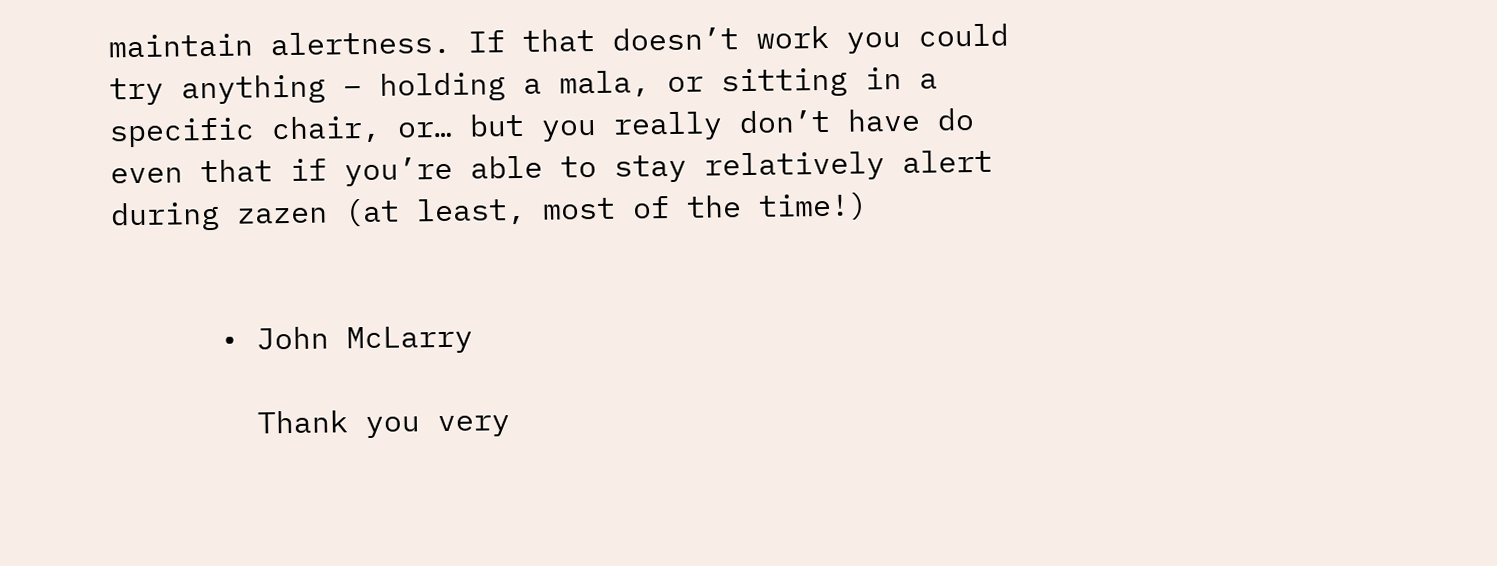maintain alertness. If that doesn’t work you could try anything – holding a mala, or sitting in a specific chair, or… but you really don’t have do even that if you’re able to stay relatively alert during zazen (at least, most of the time!)


      • John McLarry

        Thank you very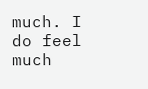much. I do feel much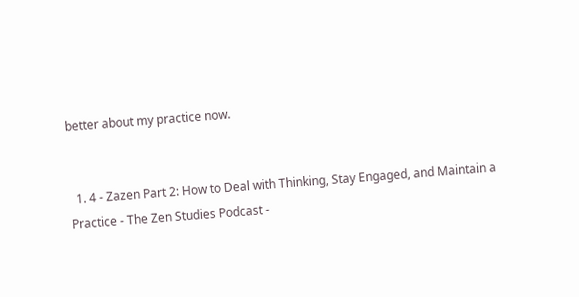better about my practice now.


  1. 4 - Zazen Part 2: How to Deal with Thinking, Stay Engaged, and Maintain a Practice - The Zen Studies Podcast -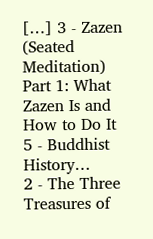[…] 3 - Zazen (Seated Meditation) Part 1: What Zazen Is and How to Do It 5 - Buddhist History…
2 - The Three Treasures of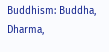Buddhism: Buddha, Dharma,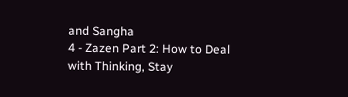and Sangha
4 - Zazen Part 2: How to Deal with Thinking, Stay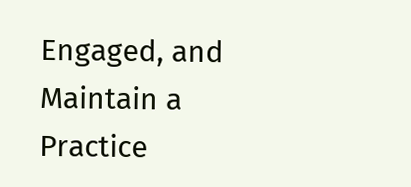Engaged, and Maintain a Practice